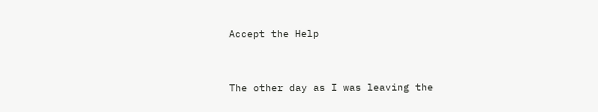Accept the Help


The other day as I was leaving the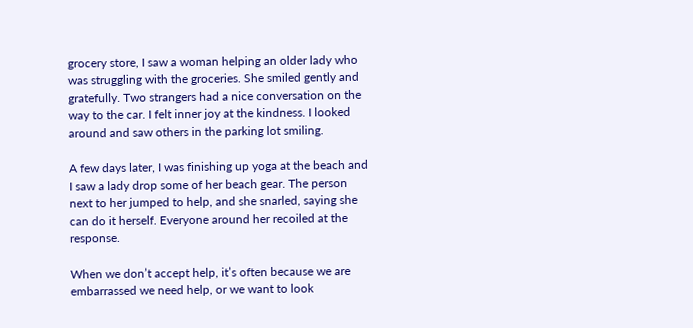grocery store, I saw a woman helping an older lady who was struggling with the groceries. She smiled gently and gratefully. Two strangers had a nice conversation on the way to the car. I felt inner joy at the kindness. I looked around and saw others in the parking lot smiling.

A few days later, I was finishing up yoga at the beach and I saw a lady drop some of her beach gear. The person next to her jumped to help, and she snarled, saying she can do it herself. Everyone around her recoiled at the response.

When we don’t accept help, it’s often because we are embarrassed we need help, or we want to look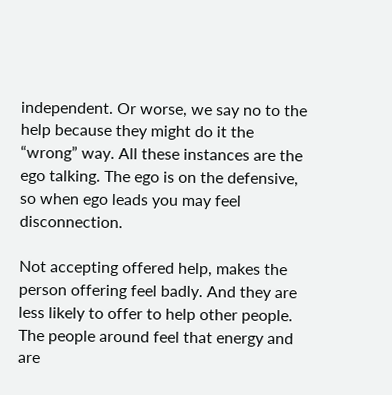independent. Or worse, we say no to the help because they might do it the “wrong” way. All these instances are the ego talking. The ego is on the defensive, so when ego leads you may feel disconnection.

Not accepting offered help, makes the person offering feel badly. And they are less likely to offer to help other people. The people around feel that energy and are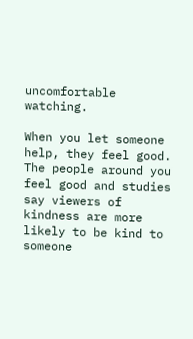uncomfortable watching.

When you let someone help, they feel good. The people around you feel good and studies say viewers of kindness are more likely to be kind to someone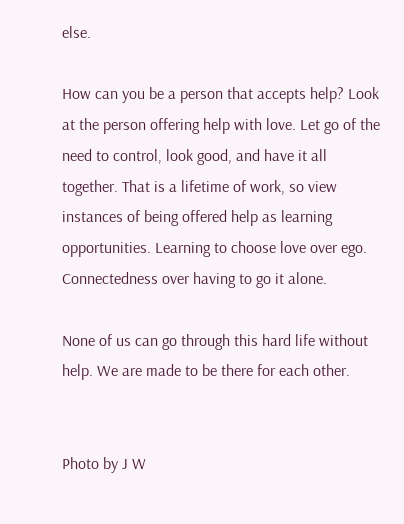else.

How can you be a person that accepts help? Look at the person offering help with love. Let go of the need to control, look good, and have it all together. That is a lifetime of work, so view instances of being offered help as learning opportunities. Learning to choose love over ego. Connectedness over having to go it alone.

None of us can go through this hard life without help. We are made to be there for each other.


Photo by J W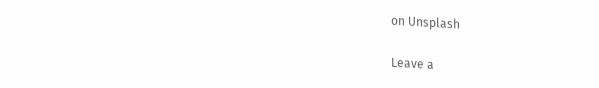on Unsplash

Leave a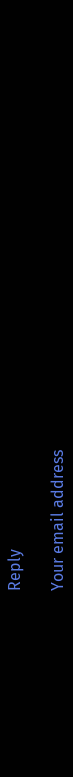Reply

Your email address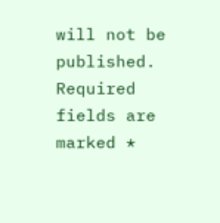will not be published. Required fields are marked *